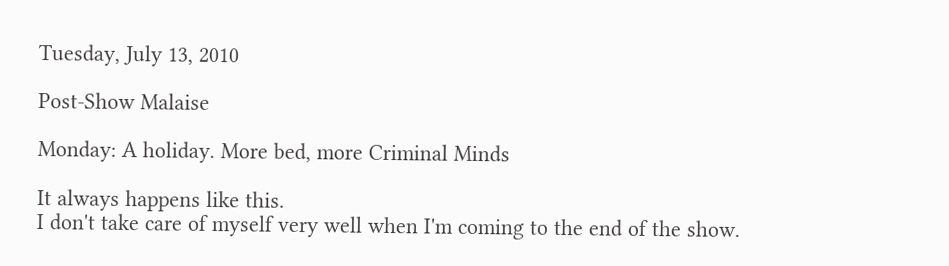Tuesday, July 13, 2010

Post-Show Malaise

Monday: A holiday. More bed, more Criminal Minds

It always happens like this.
I don't take care of myself very well when I'm coming to the end of the show.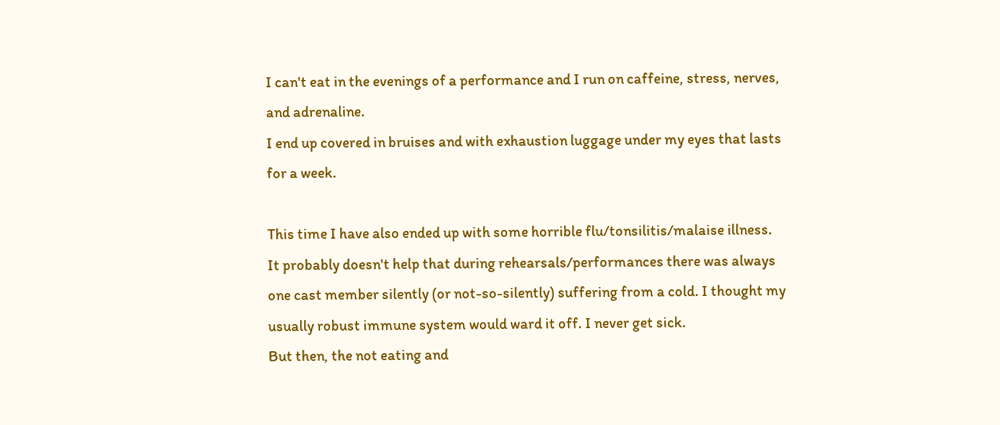I can't eat in the evenings of a performance and I run on caffeine, stress, nerves, and adrenaline.
I end up covered in bruises and with exhaustion luggage under my eyes that lasts for a week.

This time I have also ended up with some horrible flu/tonsilitis/malaise illness.
It probably doesn't help that during rehearsals/performances there was always one cast member silently (or not-so-silently) suffering from a cold. I thought my usually robust immune system would ward it off. I never get sick.
But then, the not eating and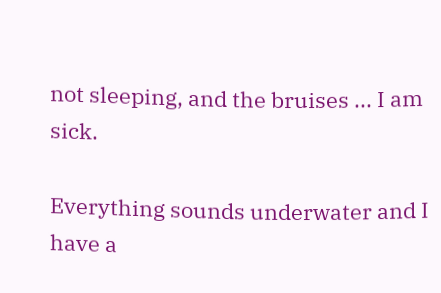not sleeping, and the bruises ... I am sick.

Everything sounds underwater and I have a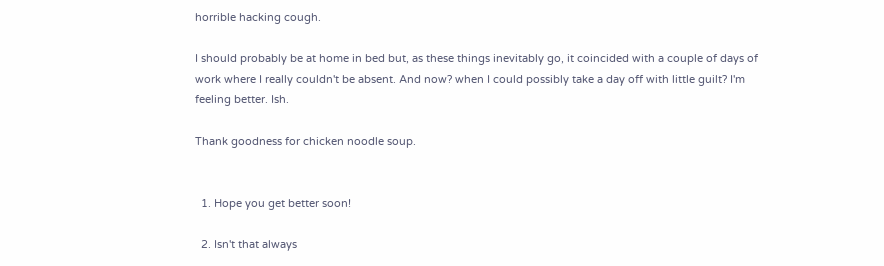horrible hacking cough.

I should probably be at home in bed but, as these things inevitably go, it coincided with a couple of days of work where I really couldn't be absent. And now? when I could possibly take a day off with little guilt? I'm feeling better. Ish.

Thank goodness for chicken noodle soup.


  1. Hope you get better soon!

  2. Isn't that always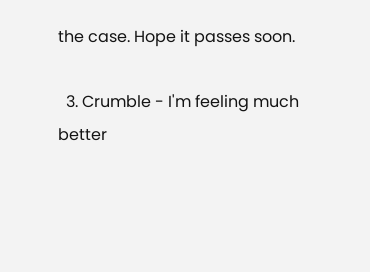the case. Hope it passes soon.

  3. Crumble - I'm feeling much better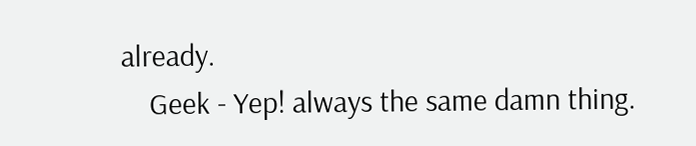already.
    Geek - Yep! always the same damn thing.